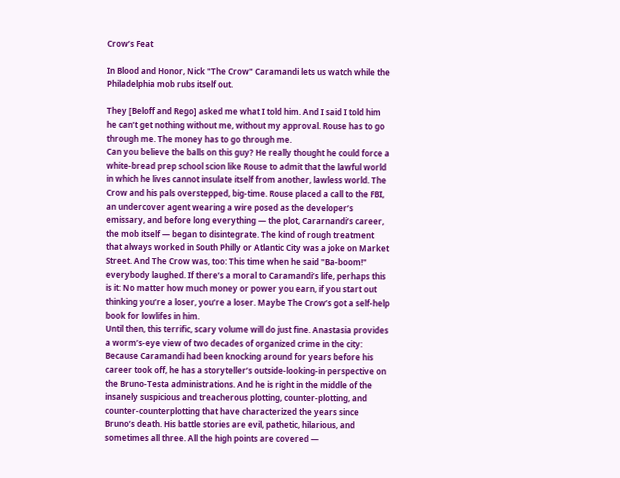Crow’s Feat

In Blood and Honor, Nick "The Crow" Caramandi lets us watch while the Philadelphia mob rubs itself out.

They [Beloff and Rego] asked me what I told him. And I said I told him he can’t get nothing without me, without my approval. Rouse has to go through me. The money has to go through me.
Can you believe the balls on this guy? He really thought he could force a white-bread prep school scion like Rouse to admit that the lawful world in which he lives cannot insulate itself from another, lawless world. The Crow and his pals overstepped, big-time. Rouse placed a call to the FBI, an undercover agent wearing a wire posed as the developer’s emissary, and before long everything — the plot, Cararnandi’s career, the mob itself — began to disintegrate. The kind of rough treatment that always worked in South Philly or Atlantic City was a joke on Market Street. And The Crow was, too: This time when he said "Ba-boom!" everybody laughed. If there’s a moral to Caramandi’s life, perhaps this is it: No matter how much money or power you earn, if you start out thinking you’re a loser, you’re a loser. Maybe The Crow’s got a self-help book for lowlifes in him.
Until then, this terrific, scary volume will do just fine. Anastasia provides a worm’s-eye view of two decades of organized crime in the city: Because Caramandi had been knocking around for years before his career took off, he has a storyteller’s outside-looking-in perspective on the Bruno-Testa administrations. And he is right in the middle of the insanely suspicious and treacherous plotting, counter-plotting, and counter-counterplotting that have characterized the years since Bruno’s death. His battle stories are evil, pathetic, hilarious, and sometimes all three. All the high points are covered —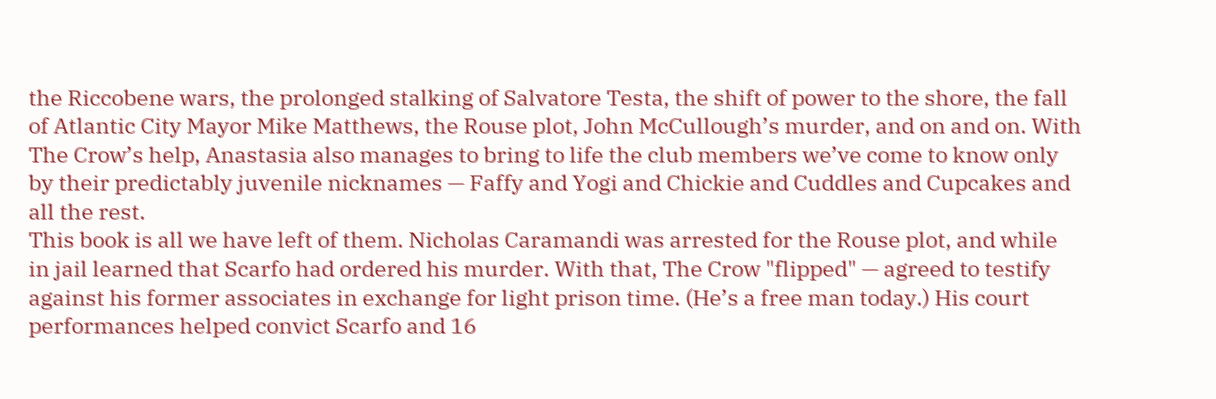the Riccobene wars, the prolonged stalking of Salvatore Testa, the shift of power to the shore, the fall of Atlantic City Mayor Mike Matthews, the Rouse plot, John McCullough’s murder, and on and on. With The Crow’s help, Anastasia also manages to bring to life the club members we’ve come to know only by their predictably juvenile nicknames — Faffy and Yogi and Chickie and Cuddles and Cupcakes and all the rest.
This book is all we have left of them. Nicholas Caramandi was arrested for the Rouse plot, and while in jail learned that Scarfo had ordered his murder. With that, The Crow "flipped" — agreed to testify against his former associates in exchange for light prison time. (He’s a free man today.) His court performances helped convict Scarfo and 16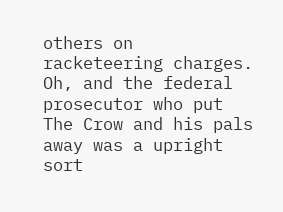others on racketeering charges. Oh, and the federal prosecutor who put The Crow and his pals away was a upright sort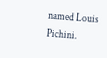named Louis Pichini.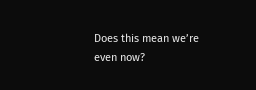Does this mean we’re even now?